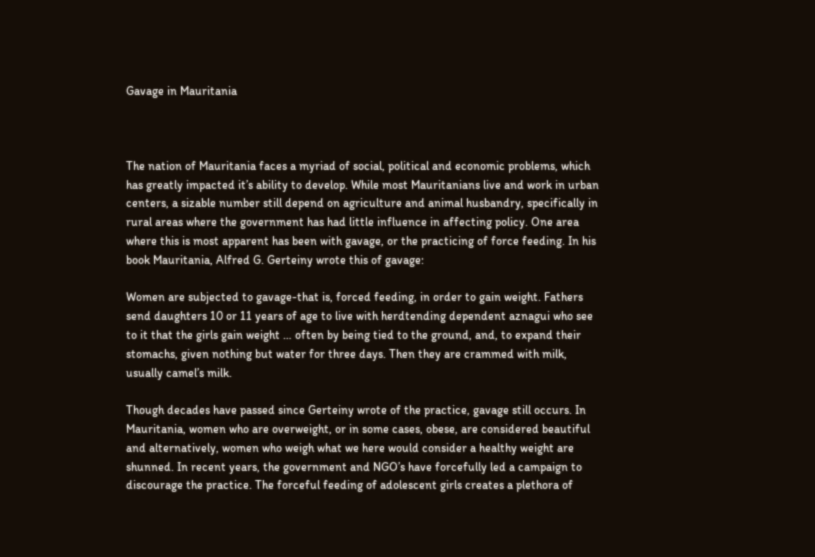Gavage in Mauritania



The nation of Mauritania faces a myriad of social, political and economic problems, which has greatly impacted it’s ability to develop. While most Mauritanians live and work in urban centers, a sizable number still depend on agriculture and animal husbandry, specifically in rural areas where the government has had little influence in affecting policy. One area where this is most apparent has been with gavage, or the practicing of force feeding. In his book Mauritania, Alfred G. Gerteiny wrote this of gavage:

Women are subjected to gavage-that is, forced feeding, in order to gain weight. Fathers send daughters 10 or 11 years of age to live with herdtending dependent aznagui who see to it that the girls gain weight … often by being tied to the ground, and, to expand their stomachs, given nothing but water for three days. Then they are crammed with milk, usually camel’s milk.

Though decades have passed since Gerteiny wrote of the practice, gavage still occurs. In Mauritania, women who are overweight, or in some cases, obese, are considered beautiful and alternatively, women who weigh what we here would consider a healthy weight are shunned. In recent years, the government and NGO’s have forcefully led a campaign to discourage the practice. The forceful feeding of adolescent girls creates a plethora of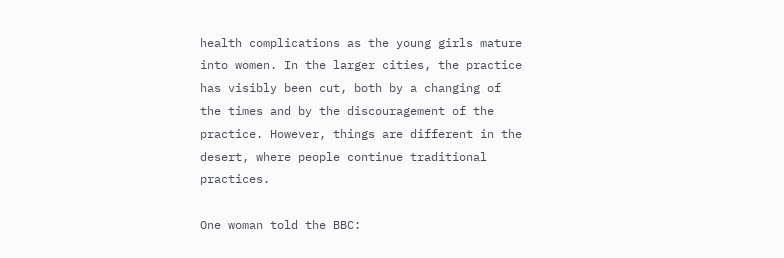health complications as the young girls mature into women. In the larger cities, the practice has visibly been cut, both by a changing of the times and by the discouragement of the practice. However, things are different in the desert, where people continue traditional practices.

One woman told the BBC: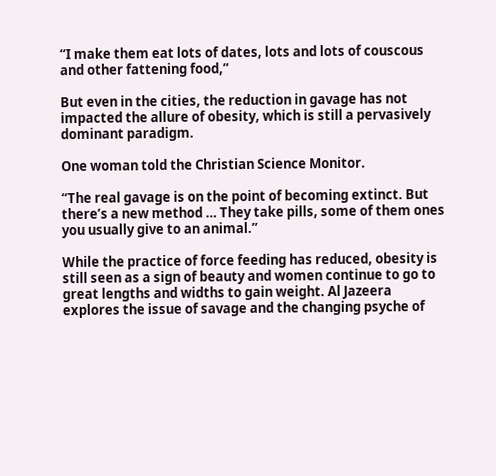“I make them eat lots of dates, lots and lots of couscous and other fattening food,”

But even in the cities, the reduction in gavage has not impacted the allure of obesity, which is still a pervasively dominant paradigm.

One woman told the Christian Science Monitor.

“The real gavage is on the point of becoming extinct. But there’s a new method … They take pills, some of them ones you usually give to an animal.”

While the practice of force feeding has reduced, obesity is still seen as a sign of beauty and women continue to go to great lengths and widths to gain weight. Al Jazeera explores the issue of savage and the changing psyche of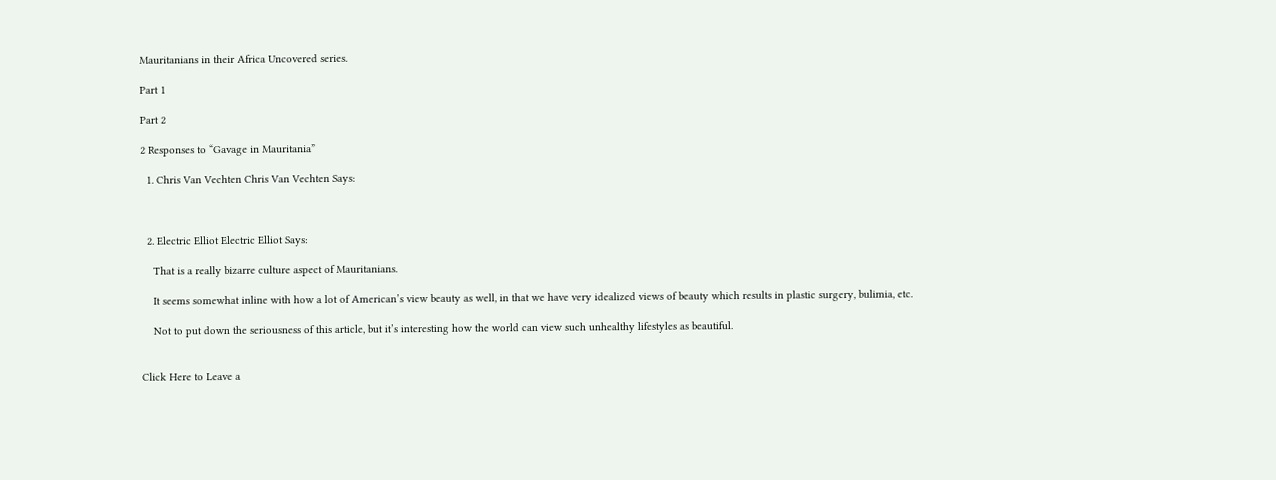Mauritanians in their Africa Uncovered series.

Part 1

Part 2

2 Responses to “Gavage in Mauritania”

  1. Chris Van Vechten Chris Van Vechten Says:



  2. Electric Elliot Electric Elliot Says:

    That is a really bizarre culture aspect of Mauritanians.

    It seems somewhat inline with how a lot of American’s view beauty as well, in that we have very idealized views of beauty which results in plastic surgery, bulimia, etc.

    Not to put down the seriousness of this article, but it’s interesting how the world can view such unhealthy lifestyles as beautiful.


Click Here to Leave a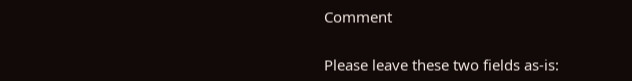Comment

Please leave these two fields as-is: